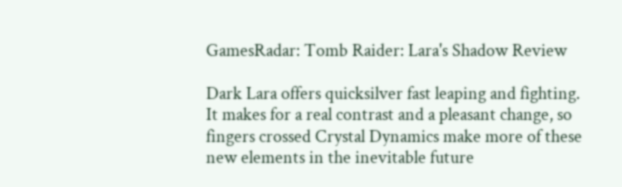GamesRadar: Tomb Raider: Lara's Shadow Review

Dark Lara offers quicksilver fast leaping and fighting. It makes for a real contrast and a pleasant change, so fingers crossed Crystal Dynamics make more of these new elements in the inevitable future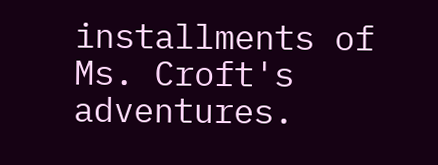installments of Ms. Croft's adventures.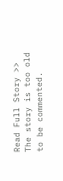Read Full Story >>
The story is too old to be commented.